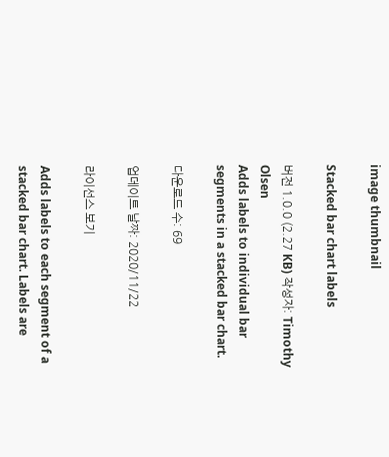image thumbnail

Stacked bar chart labels

버전 1.0.0 (2.27 KB) 작성자: Timothy Olsen
Adds labels to individual bar segments in a stacked bar chart.

다운로드 수: 69

업데이트 날짜: 2020/11/22

라이선스 보기

Adds labels to each segment of a stacked bar chart. Labels are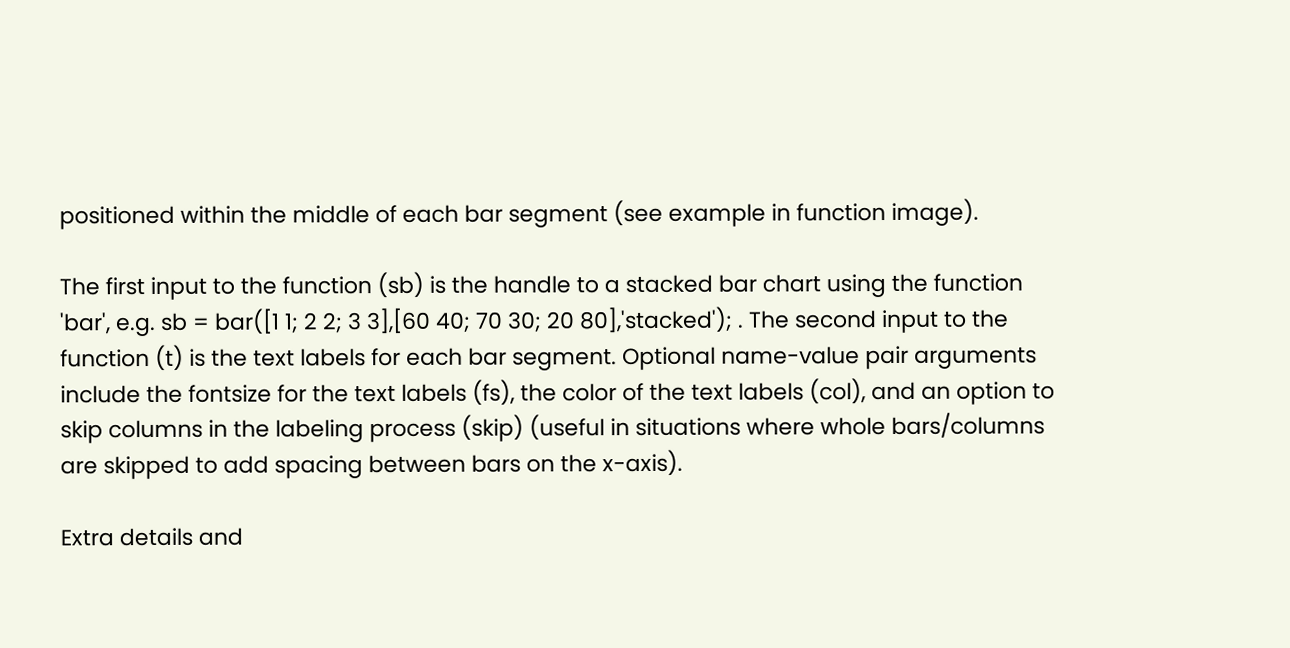positioned within the middle of each bar segment (see example in function image).

The first input to the function (sb) is the handle to a stacked bar chart using the function 'bar', e.g. sb = bar([1 1; 2 2; 3 3],[60 40; 70 30; 20 80],'stacked'); . The second input to the function (t) is the text labels for each bar segment. Optional name-value pair arguments include the fontsize for the text labels (fs), the color of the text labels (col), and an option to skip columns in the labeling process (skip) (useful in situations where whole bars/columns are skipped to add spacing between bars on the x-axis).

Extra details and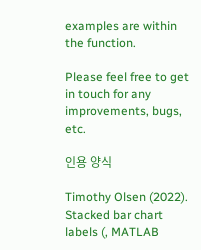examples are within the function.

Please feel free to get in touch for any improvements, bugs, etc.

인용 양식

Timothy Olsen (2022). Stacked bar chart labels (, MATLAB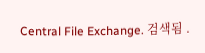Central File Exchange. 검색됨 .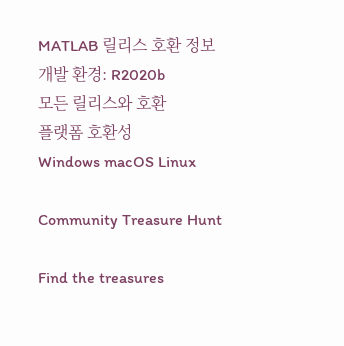MATLAB 릴리스 호환 정보
개발 환경: R2020b
모든 릴리스와 호환
플랫폼 호환성
Windows macOS Linux

Community Treasure Hunt

Find the treasures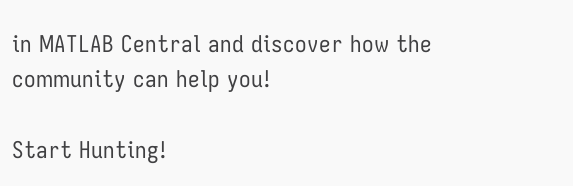in MATLAB Central and discover how the community can help you!

Start Hunting!